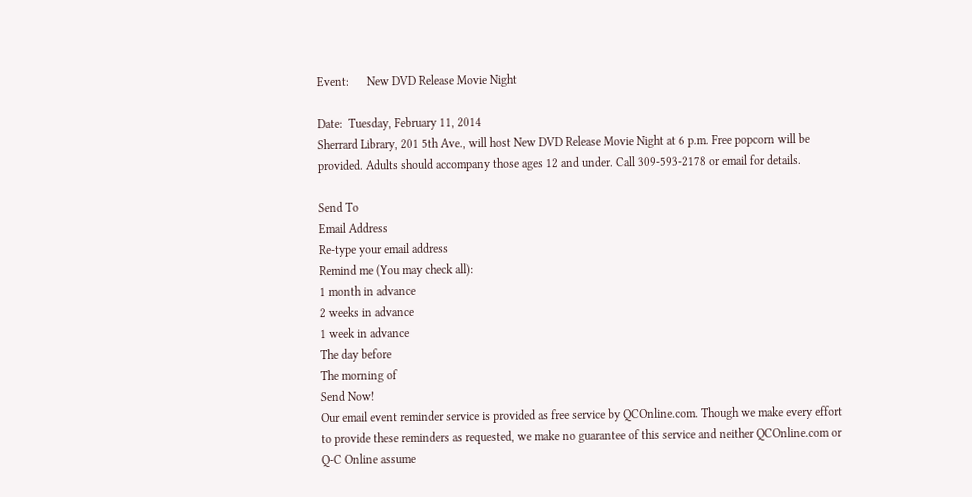Event:      New DVD Release Movie Night

Date:  Tuesday, February 11, 2014
Sherrard Library, 201 5th Ave., will host New DVD Release Movie Night at 6 p.m. Free popcorn will be provided. Adults should accompany those ages 12 and under. Call 309-593-2178 or email for details.

Send To
Email Address
Re-type your email address
Remind me (You may check all):
1 month in advance
2 weeks in advance
1 week in advance
The day before
The morning of
Send Now!
Our email event reminder service is provided as free service by QCOnline.com. Though we make every effort to provide these reminders as requested, we make no guarantee of this service and neither QCOnline.com or Q-C Online assume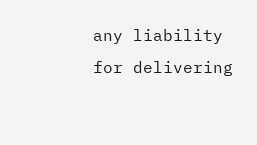any liability for delivering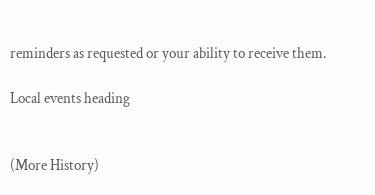reminders as requested or your ability to receive them.

Local events heading


(More History)